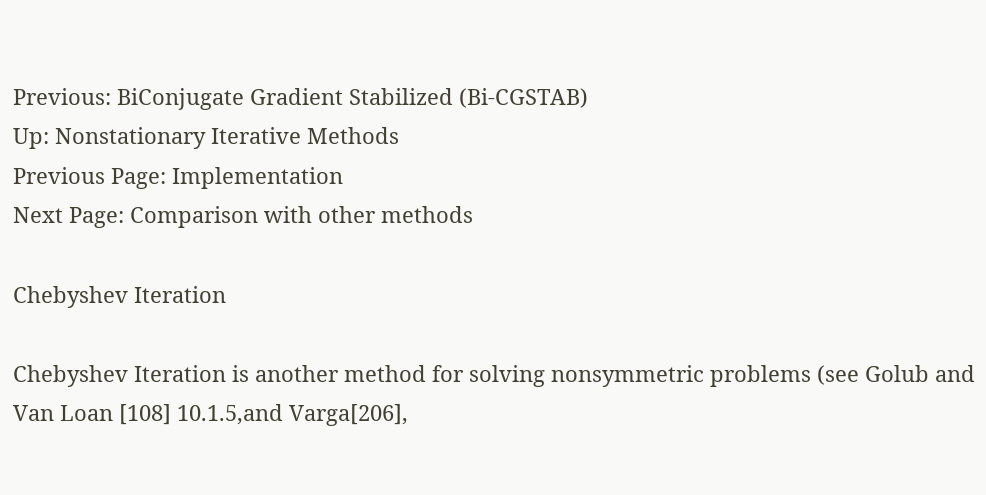Previous: BiConjugate Gradient Stabilized (Bi-CGSTAB)
Up: Nonstationary Iterative Methods
Previous Page: Implementation
Next Page: Comparison with other methods

Chebyshev Iteration

Chebyshev Iteration is another method for solving nonsymmetric problems (see Golub and Van Loan [108] 10.1.5,and Varga[206],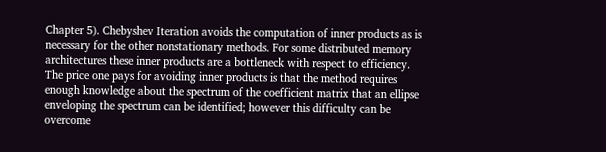Chapter 5). Chebyshev Iteration avoids the computation of inner products as is necessary for the other nonstationary methods. For some distributed memory architectures these inner products are a bottleneck with respect to efficiency. The price one pays for avoiding inner products is that the method requires enough knowledge about the spectrum of the coefficient matrix that an ellipse enveloping the spectrum can be identified; however this difficulty can be overcome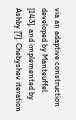via an adaptive construction developed by Manteuffel [143], and implemented by Ashby [7]. Chebyshev iteration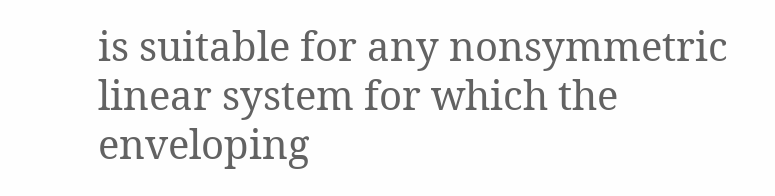is suitable for any nonsymmetric linear system for which the enveloping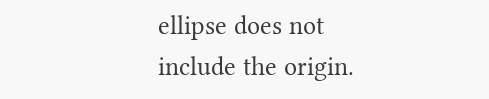ellipse does not include the origin.